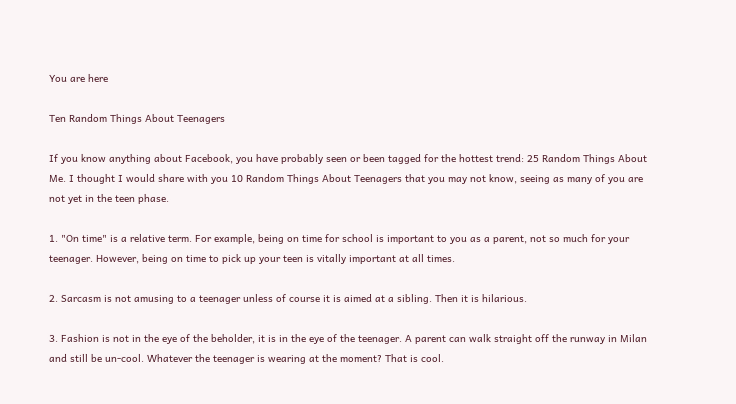You are here

Ten Random Things About Teenagers

If you know anything about Facebook, you have probably seen or been tagged for the hottest trend: 25 Random Things About Me. I thought I would share with you 10 Random Things About Teenagers that you may not know, seeing as many of you are not yet in the teen phase.

1. "On time" is a relative term. For example, being on time for school is important to you as a parent, not so much for your teenager. However, being on time to pick up your teen is vitally important at all times.

2. Sarcasm is not amusing to a teenager unless of course it is aimed at a sibling. Then it is hilarious.

3. Fashion is not in the eye of the beholder, it is in the eye of the teenager. A parent can walk straight off the runway in Milan and still be un-cool. Whatever the teenager is wearing at the moment? That is cool.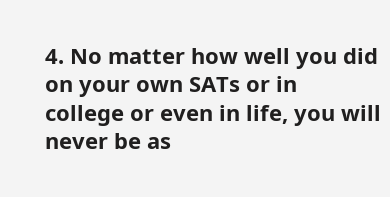4. No matter how well you did on your own SATs or in college or even in life, you will never be as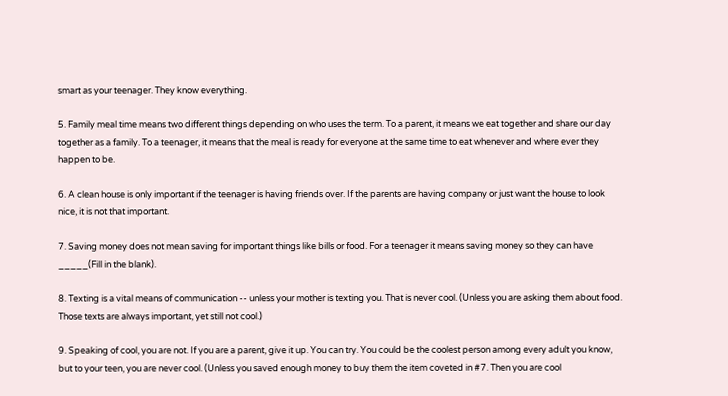smart as your teenager. They know everything.

5. Family meal time means two different things depending on who uses the term. To a parent, it means we eat together and share our day together as a family. To a teenager, it means that the meal is ready for everyone at the same time to eat whenever and where ever they happen to be.

6. A clean house is only important if the teenager is having friends over. If the parents are having company or just want the house to look nice, it is not that important.

7. Saving money does not mean saving for important things like bills or food. For a teenager it means saving money so they can have _____(Fill in the blank).

8. Texting is a vital means of communication -- unless your mother is texting you. That is never cool. (Unless you are asking them about food. Those texts are always important, yet still not cool.)

9. Speaking of cool, you are not. If you are a parent, give it up. You can try. You could be the coolest person among every adult you know, but to your teen, you are never cool. (Unless you saved enough money to buy them the item coveted in #7. Then you are cool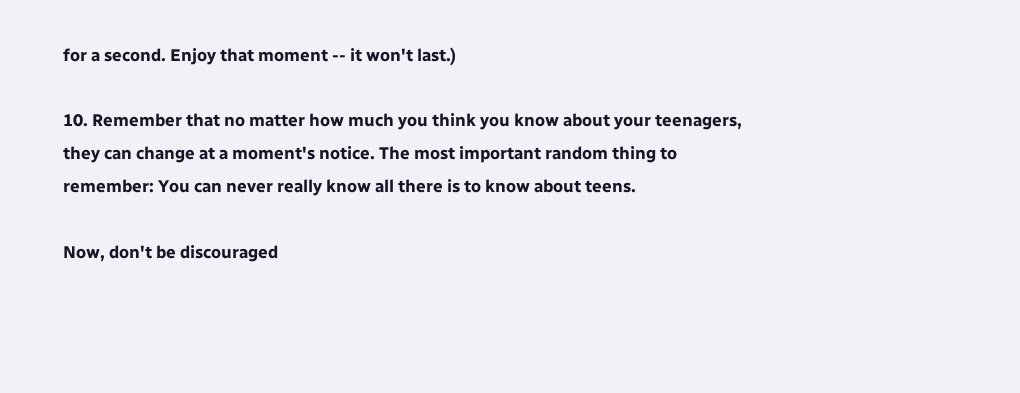for a second. Enjoy that moment -- it won't last.)

10. Remember that no matter how much you think you know about your teenagers, they can change at a moment's notice. The most important random thing to remember: You can never really know all there is to know about teens.

Now, don't be discouraged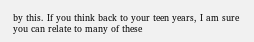by this. If you think back to your teen years, I am sure you can relate to many of these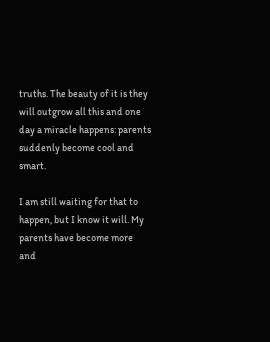truths. The beauty of it is they will outgrow all this and one day a miracle happens: parents suddenly become cool and smart.

I am still waiting for that to happen, but I know it will. My parents have become more and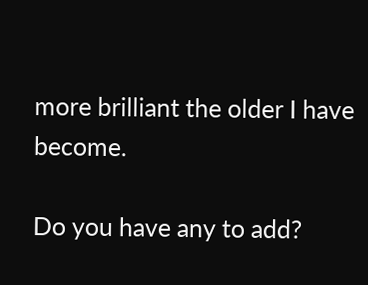more brilliant the older I have become.

Do you have any to add?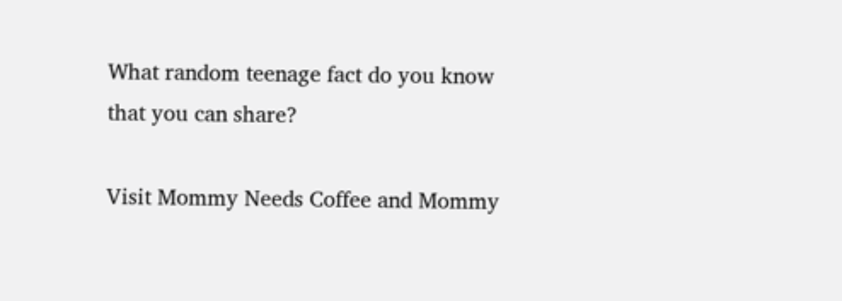What random teenage fact do you know that you can share?

Visit Mommy Needs Coffee and Mommy